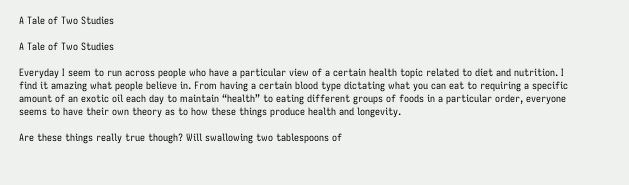A Tale of Two Studies

A Tale of Two Studies

Everyday I seem to run across people who have a particular view of a certain health topic related to diet and nutrition. I find it amazing what people believe in. From having a certain blood type dictating what you can eat to requiring a specific amount of an exotic oil each day to maintain “health” to eating different groups of foods in a particular order, everyone seems to have their own theory as to how these things produce health and longevity.

Are these things really true though? Will swallowing two tablespoons of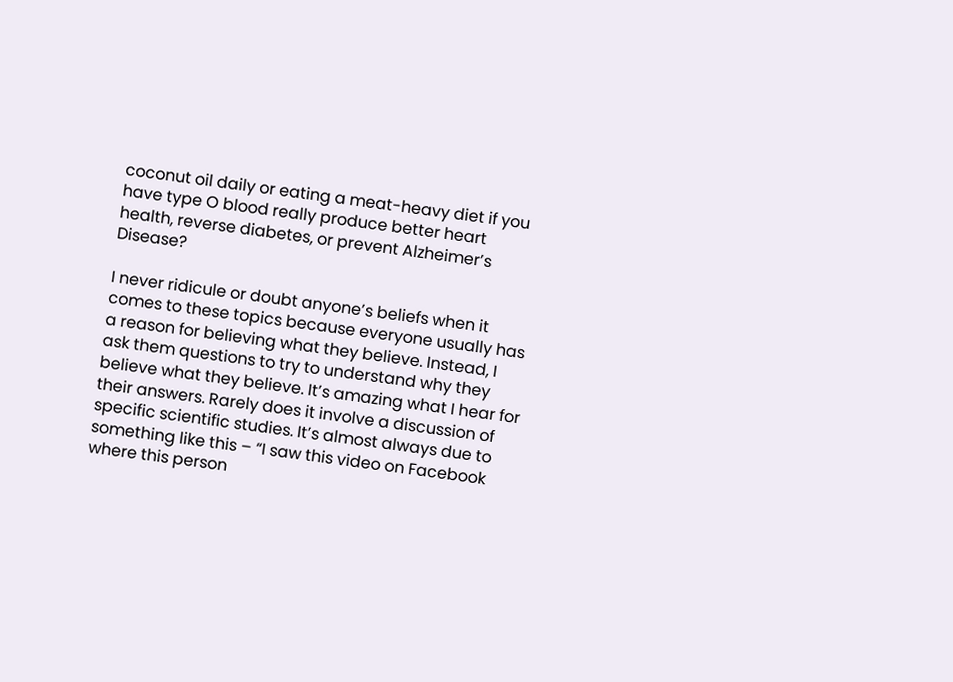coconut oil daily or eating a meat-heavy diet if you have type O blood really produce better heart health, reverse diabetes, or prevent Alzheimer’s Disease?

I never ridicule or doubt anyone’s beliefs when it comes to these topics because everyone usually has a reason for believing what they believe. Instead, I ask them questions to try to understand why they believe what they believe. It’s amazing what I hear for their answers. Rarely does it involve a discussion of specific scientific studies. It’s almost always due to something like this – “I saw this video on Facebook where this person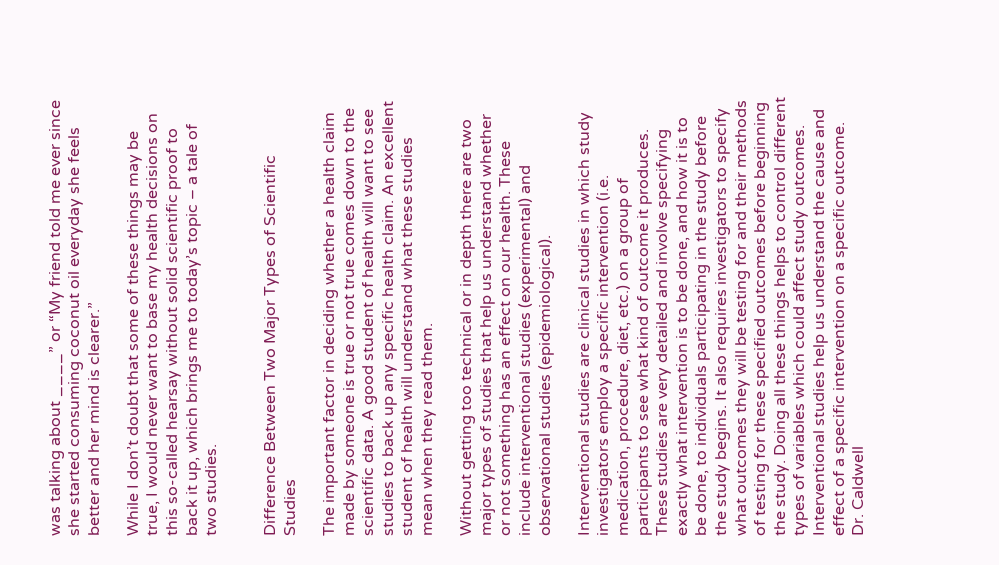was talking about ____” or “My friend told me ever since she started consuming coconut oil everyday she feels better and her mind is clearer.”

While I don’t doubt that some of these things may be true, I would never want to base my health decisions on this so-called hearsay without solid scientific proof to back it up, which brings me to today’s topic – a tale of two studies.


Difference Between Two Major Types of Scientific Studies

The important factor in deciding whether a health claim made by someone is true or not true comes down to the scientific data. A good student of health will want to see studies to back up any specific health claim. An excellent student of health will understand what these studies mean when they read them.

Without getting too technical or in depth there are two major types of studies that help us understand whether or not something has an effect on our health. These include interventional studies (experimental) and observational studies (epidemiological).

Interventional studies are clinical studies in which study investigators employ a specific intervention (i.e. medication, procedure, diet, etc.) on a group of participants to see what kind of outcome it produces. These studies are very detailed and involve specifying exactly what intervention is to be done, and how it is to be done, to individuals participating in the study before the study begins. It also requires investigators to specify what outcomes they will be testing for and their methods of testing for these specified outcomes before beginning the study. Doing all these things helps to control different types of variables which could affect study outcomes. Interventional studies help us understand the cause and effect of a specific intervention on a specific outcome. Dr. Caldwell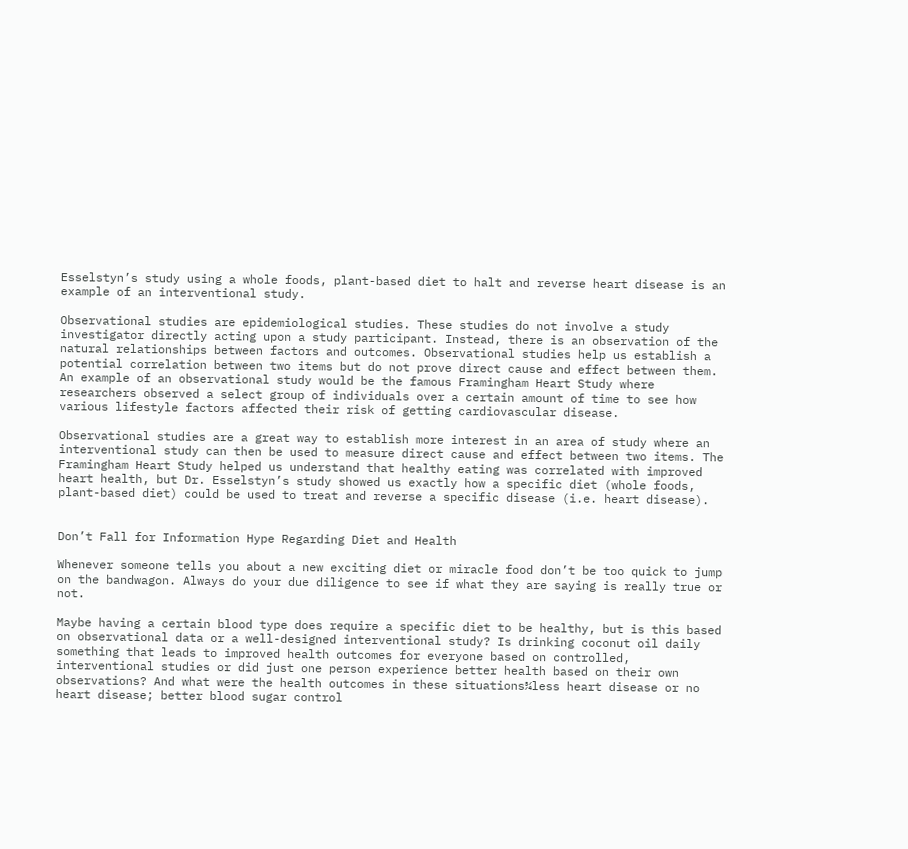Esselstyn’s study using a whole foods, plant-based diet to halt and reverse heart disease is an example of an interventional study.

Observational studies are epidemiological studies. These studies do not involve a study investigator directly acting upon a study participant. Instead, there is an observation of the natural relationships between factors and outcomes. Observational studies help us establish a potential correlation between two items but do not prove direct cause and effect between them. An example of an observational study would be the famous Framingham Heart Study where researchers observed a select group of individuals over a certain amount of time to see how various lifestyle factors affected their risk of getting cardiovascular disease.

Observational studies are a great way to establish more interest in an area of study where an interventional study can then be used to measure direct cause and effect between two items. The Framingham Heart Study helped us understand that healthy eating was correlated with improved heart health, but Dr. Esselstyn’s study showed us exactly how a specific diet (whole foods, plant-based diet) could be used to treat and reverse a specific disease (i.e. heart disease).


Don’t Fall for Information Hype Regarding Diet and Health

Whenever someone tells you about a new exciting diet or miracle food don’t be too quick to jump on the bandwagon. Always do your due diligence to see if what they are saying is really true or not.

Maybe having a certain blood type does require a specific diet to be healthy, but is this based on observational data or a well-designed interventional study? Is drinking coconut oil daily something that leads to improved health outcomes for everyone based on controlled, interventional studies or did just one person experience better health based on their own observations? And what were the health outcomes in these situations¾less heart disease or no heart disease; better blood sugar control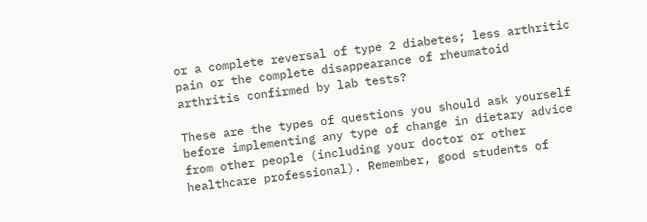or a complete reversal of type 2 diabetes; less arthritic pain or the complete disappearance of rheumatoid arthritis confirmed by lab tests?

These are the types of questions you should ask yourself before implementing any type of change in dietary advice from other people (including your doctor or other healthcare professional). Remember, good students of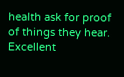health ask for proof of things they hear. Excellent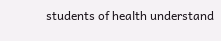students of health understand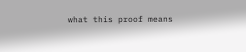what this proof means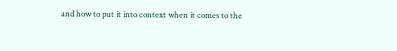and how to put it into context when it comes to the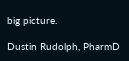big picture.

Dustin Rudolph, PharmD